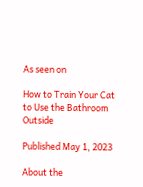As seen on

How to Train Your Cat to Use the Bathroom Outside

Published May 1, 2023

About the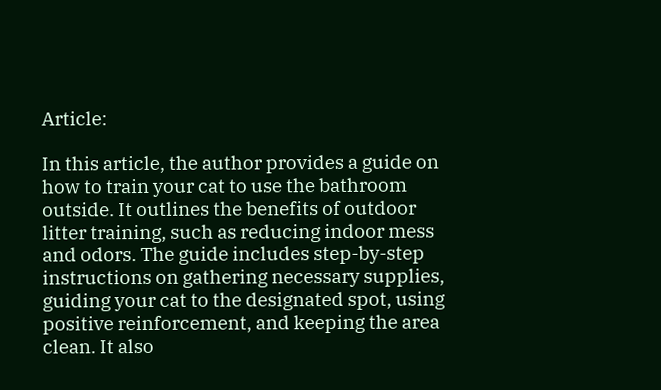Article:

In this article, the author provides a guide on how to train your cat to use the bathroom outside. It outlines the benefits of outdoor litter training, such as reducing indoor mess and odors. The guide includes step-by-step instructions on gathering necessary supplies, guiding your cat to the designated spot, using positive reinforcement, and keeping the area clean. It also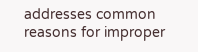addresses common reasons for improper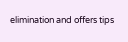elimination and offers tips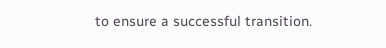to ensure a successful transition.